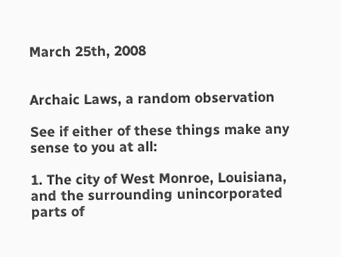March 25th, 2008


Archaic Laws, a random observation

See if either of these things make any sense to you at all:

1. The city of West Monroe, Louisiana, and the surrounding unincorporated parts of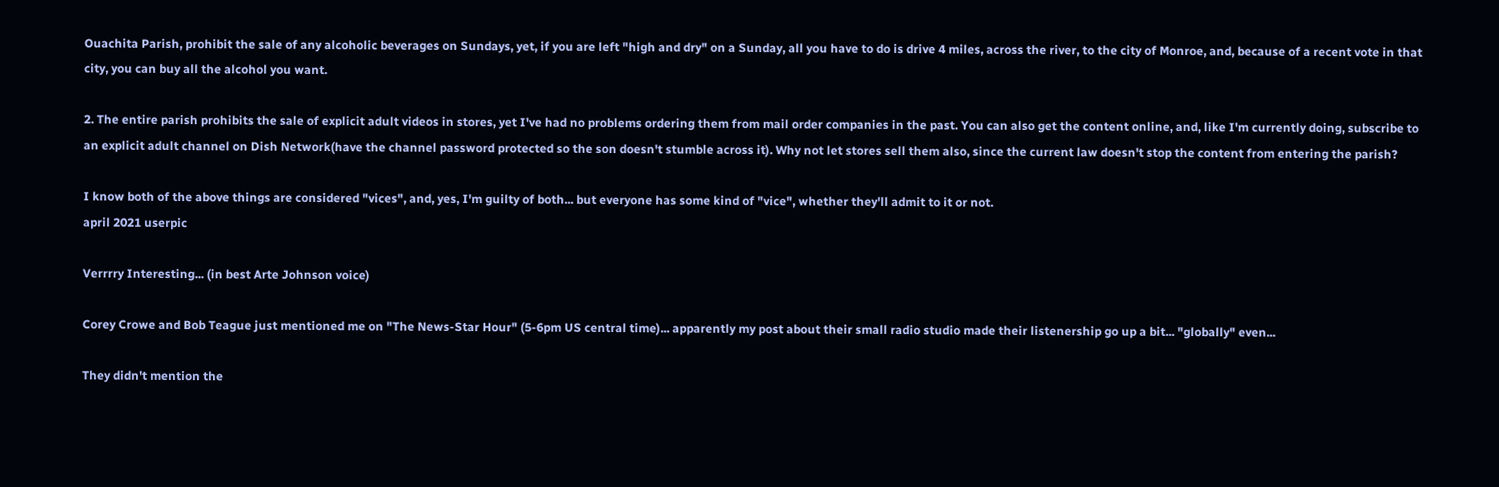Ouachita Parish, prohibit the sale of any alcoholic beverages on Sundays, yet, if you are left "high and dry" on a Sunday, all you have to do is drive 4 miles, across the river, to the city of Monroe, and, because of a recent vote in that city, you can buy all the alcohol you want.

2. The entire parish prohibits the sale of explicit adult videos in stores, yet I've had no problems ordering them from mail order companies in the past. You can also get the content online, and, like I'm currently doing, subscribe to an explicit adult channel on Dish Network(have the channel password protected so the son doesn't stumble across it). Why not let stores sell them also, since the current law doesn't stop the content from entering the parish?

I know both of the above things are considered "vices", and, yes, I'm guilty of both... but everyone has some kind of "vice", whether they'll admit to it or not.
april 2021 userpic

Verrrry Interesting... (in best Arte Johnson voice)

Corey Crowe and Bob Teague just mentioned me on "The News-Star Hour" (5-6pm US central time)... apparently my post about their small radio studio made their listenership go up a bit... "globally" even...

They didn't mention the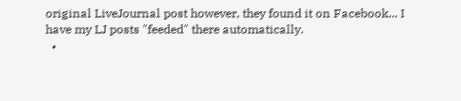original LiveJournal post however, they found it on Facebook... I have my LJ posts "feeded" there automatically.
  •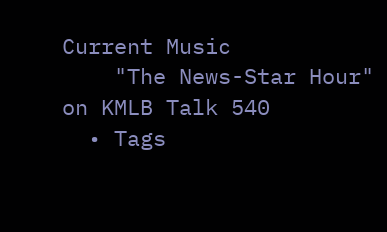Current Music
    "The News-Star Hour" on KMLB Talk 540
  • Tags